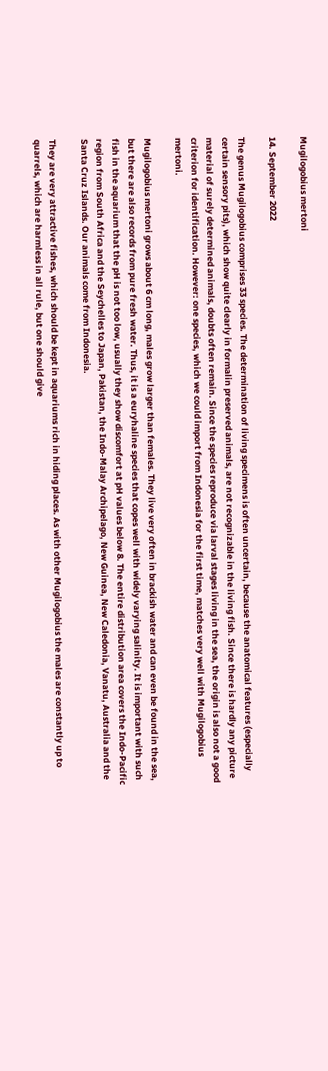Mugilogobius mertoni

14. September 2022

The genus Mugilogobius comprises 33 species. The determination of living specimens is often uncertain, because the anatomical features (especially certain sensory pits), which show quite clearly in formalin preserved animals, are not recognizable in the living fish. Since there is hardly any picture material of surely determined animals, doubts often remain. Since the species reproduce via larval stages living in the sea, the origin is also not a good criterion for identification. However: one species, which we could import from Indonesia for the first time, matches very well with Mugilogobius mertoni.

Mugilogobius mertoni grows about 6 cm long, males grow larger than females. They live very often in brackish water and can even be found in the sea, but there are also records from pure fresh water. Thus, it is a euryhaline species that copes well with widely varying salinity. It is important with such fish in the aquarium that the pH is not too low, usually they show discomfort at pH values below 8. The entire distribution area covers the Indo-Pacific region from South Africa and the Seychelles to Japan, Pakistan, the Indo-Malay Archipelago, New Guinea, New Caledonia, Vanatu, Australia and the Santa Cruz Islands. Our animals come from Indonesia.

They are very attractive fishes, which should be kept in aquariums rich in hiding places. As with other Mugilogobius the males are constantly up to quarrels, which are harmless in all rule, but one should give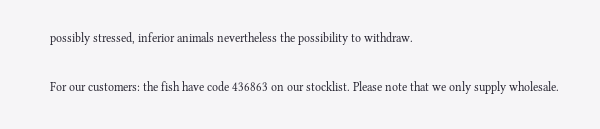possibly stressed, inferior animals nevertheless the possibility to withdraw.

For our customers: the fish have code 436863 on our stocklist. Please note that we only supply wholesale.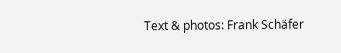Text & photos: Frank Schäfer